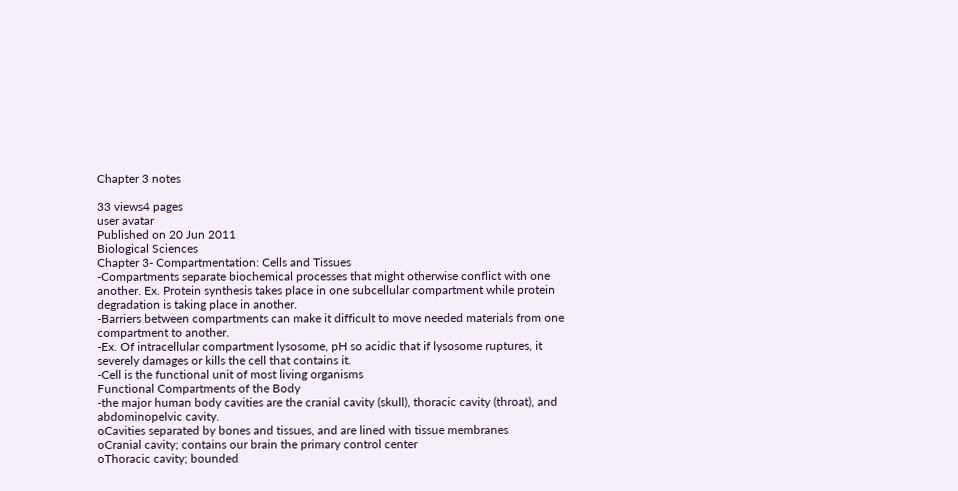Chapter 3 notes

33 views4 pages
user avatar
Published on 20 Jun 2011
Biological Sciences
Chapter 3- Compartmentation: Cells and Tissues
-Compartments separate biochemical processes that might otherwise conflict with one
another. Ex. Protein synthesis takes place in one subcellular compartment while protein
degradation is taking place in another.
-Barriers between compartments can make it difficult to move needed materials from one
compartment to another.
-Ex. Of intracellular compartment lysosome, pH so acidic that if lysosome ruptures, it
severely damages or kills the cell that contains it.
-Cell is the functional unit of most living organisms
Functional Compartments of the Body
-the major human body cavities are the cranial cavity (skull), thoracic cavity (throat), and
abdominopelvic cavity.
oCavities separated by bones and tissues, and are lined with tissue membranes
oCranial cavity; contains our brain the primary control center
oThoracic cavity; bounded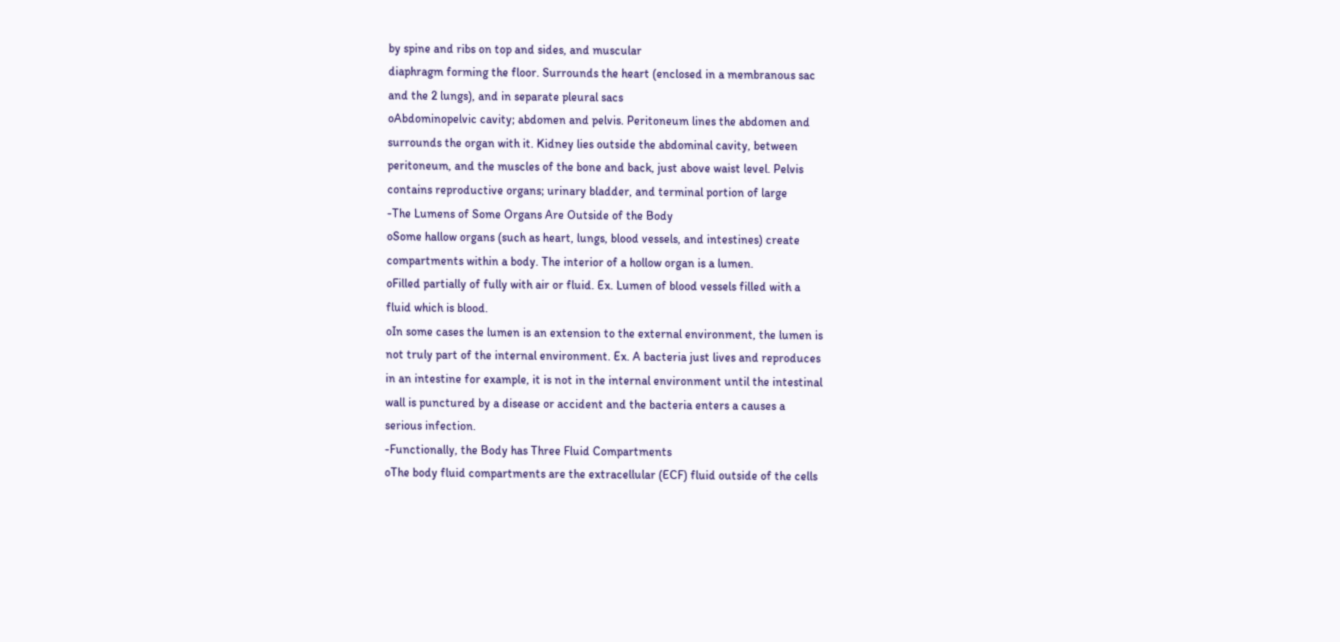by spine and ribs on top and sides, and muscular
diaphragm forming the floor. Surrounds the heart (enclosed in a membranous sac
and the 2 lungs), and in separate pleural sacs
oAbdominopelvic cavity; abdomen and pelvis. Peritoneum lines the abdomen and
surrounds the organ with it. Kidney lies outside the abdominal cavity, between
peritoneum, and the muscles of the bone and back, just above waist level. Pelvis
contains reproductive organs; urinary bladder, and terminal portion of large
-The Lumens of Some Organs Are Outside of the Body
oSome hallow organs (such as heart, lungs, blood vessels, and intestines) create
compartments within a body. The interior of a hollow organ is a lumen.
oFilled partially of fully with air or fluid. Ex. Lumen of blood vessels filled with a
fluid which is blood.
oIn some cases the lumen is an extension to the external environment, the lumen is
not truly part of the internal environment. Ex. A bacteria just lives and reproduces
in an intestine for example, it is not in the internal environment until the intestinal
wall is punctured by a disease or accident and the bacteria enters a causes a
serious infection.
-Functionally, the Body has Three Fluid Compartments
oThe body fluid compartments are the extracellular (ECF) fluid outside of the cells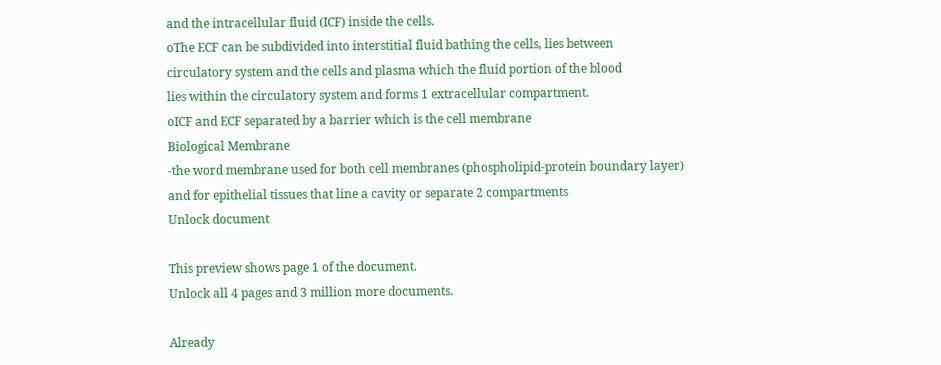and the intracellular fluid (ICF) inside the cells.
oThe ECF can be subdivided into interstitial fluid bathing the cells, lies between
circulatory system and the cells and plasma which the fluid portion of the blood
lies within the circulatory system and forms 1 extracellular compartment.
oICF and ECF separated by a barrier which is the cell membrane
Biological Membrane
-the word membrane used for both cell membranes (phospholipid-protein boundary layer)
and for epithelial tissues that line a cavity or separate 2 compartments
Unlock document

This preview shows page 1 of the document.
Unlock all 4 pages and 3 million more documents.

Already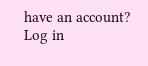have an account? Log in